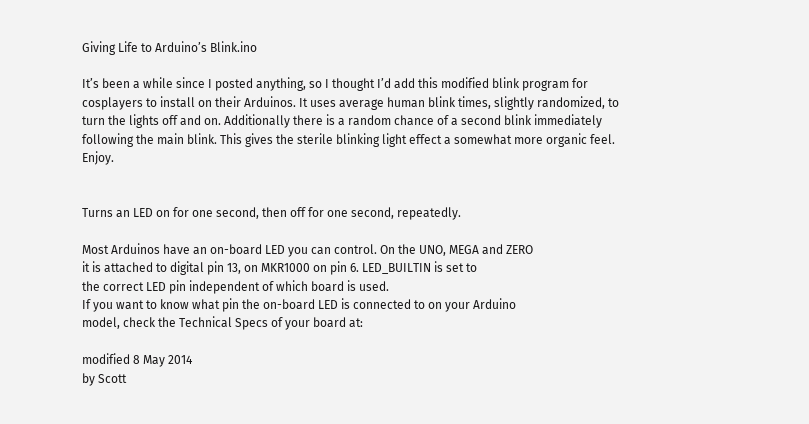Giving Life to Arduino’s Blink.ino

It’s been a while since I posted anything, so I thought I’d add this modified blink program for cosplayers to install on their Arduinos. It uses average human blink times, slightly randomized, to turn the lights off and on. Additionally there is a random chance of a second blink immediately following the main blink. This gives the sterile blinking light effect a somewhat more organic feel.
Enjoy.


Turns an LED on for one second, then off for one second, repeatedly.

Most Arduinos have an on-board LED you can control. On the UNO, MEGA and ZERO
it is attached to digital pin 13, on MKR1000 on pin 6. LED_BUILTIN is set to
the correct LED pin independent of which board is used.
If you want to know what pin the on-board LED is connected to on your Arduino
model, check the Technical Specs of your board at:

modified 8 May 2014
by Scott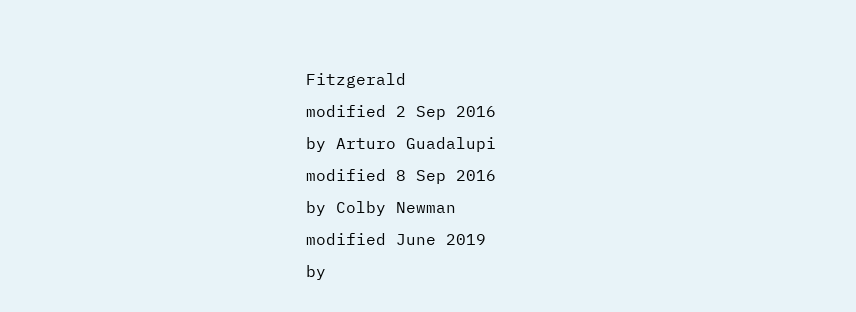Fitzgerald
modified 2 Sep 2016
by Arturo Guadalupi
modified 8 Sep 2016
by Colby Newman
modified June 2019
by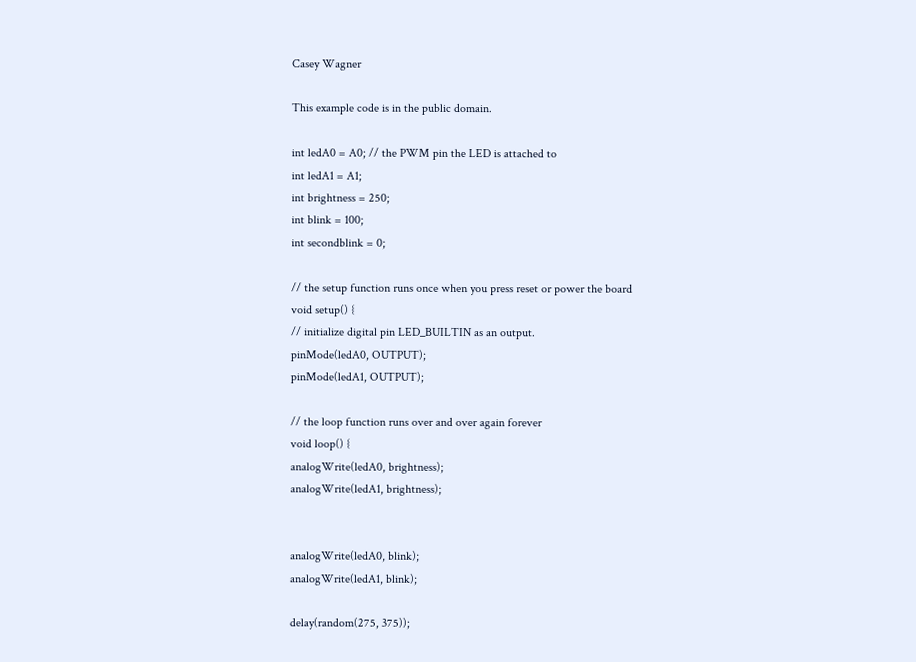Casey Wagner

This example code is in the public domain.

int ledA0 = A0; // the PWM pin the LED is attached to
int ledA1 = A1;
int brightness = 250;
int blink = 100;
int secondblink = 0;

// the setup function runs once when you press reset or power the board
void setup() {
// initialize digital pin LED_BUILTIN as an output.
pinMode(ledA0, OUTPUT);
pinMode(ledA1, OUTPUT);

// the loop function runs over and over again forever
void loop() {
analogWrite(ledA0, brightness);
analogWrite(ledA1, brightness);


analogWrite(ledA0, blink);
analogWrite(ledA1, blink);

delay(random(275, 375));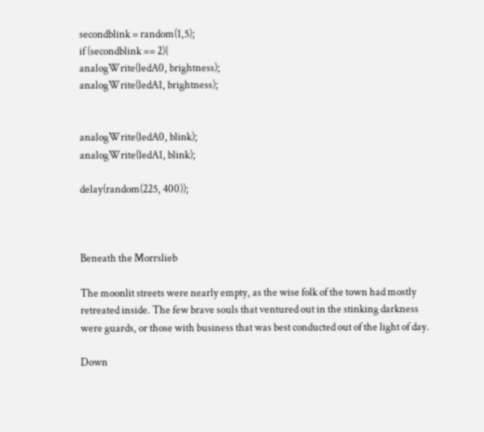secondblink = random(1,5);
if (secondblink == 2){
analogWrite(ledA0, brightness);
analogWrite(ledA1, brightness);


analogWrite(ledA0, blink);
analogWrite(ledA1, blink);

delay(random(225, 400));



Beneath the Morrslieb

The moonlit streets were nearly empty, as the wise folk of the town had mostly retreated inside. The few brave souls that ventured out in the stinking darkness were guards, or those with business that was best conducted out of the light of day.

Down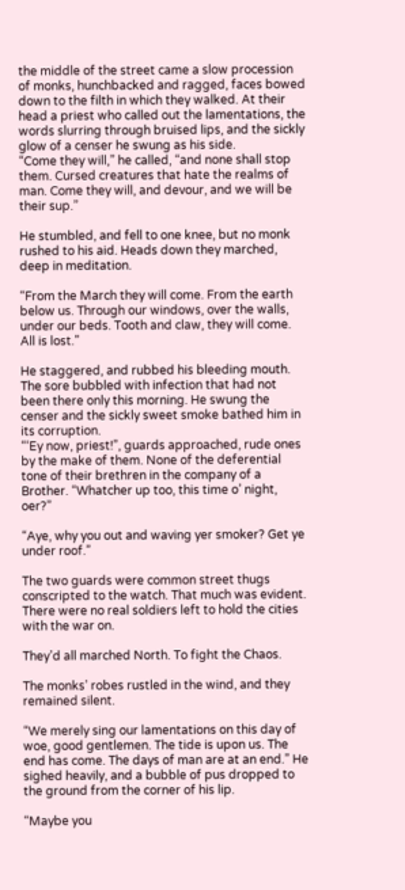the middle of the street came a slow procession of monks, hunchbacked and ragged, faces bowed down to the filth in which they walked. At their head a priest who called out the lamentations, the words slurring through bruised lips, and the sickly glow of a censer he swung as his side.
“Come they will,” he called, “and none shall stop them. Cursed creatures that hate the realms of man. Come they will, and devour, and we will be their sup.”

He stumbled, and fell to one knee, but no monk rushed to his aid. Heads down they marched, deep in meditation.

“From the March they will come. From the earth below us. Through our windows, over the walls, under our beds. Tooth and claw, they will come. All is lost.”

He staggered, and rubbed his bleeding mouth. The sore bubbled with infection that had not been there only this morning. He swung the censer and the sickly sweet smoke bathed him in its corruption.
“‘Ey now, priest!”, guards approached, rude ones by the make of them. None of the deferential tone of their brethren in the company of a Brother. “Whatcher up too, this time o’ night, oer?”

“Aye, why you out and waving yer smoker? Get ye under roof.”

The two guards were common street thugs conscripted to the watch. That much was evident. There were no real soldiers left to hold the cities with the war on.

They’d all marched North. To fight the Chaos.

The monks’ robes rustled in the wind, and they remained silent.

“We merely sing our lamentations on this day of woe, good gentlemen. The tide is upon us. The end has come. The days of man are at an end.” He sighed heavily, and a bubble of pus dropped to the ground from the corner of his lip.

“Maybe you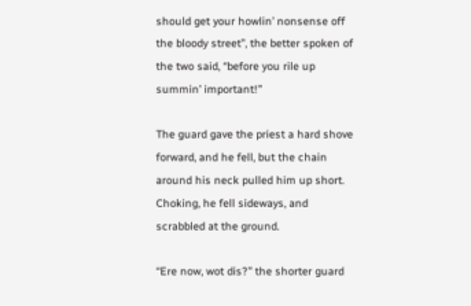should get your howlin’ nonsense off the bloody street”, the better spoken of the two said, “before you rile up summin’ important!”

The guard gave the priest a hard shove forward, and he fell, but the chain around his neck pulled him up short. Choking, he fell sideways, and scrabbled at the ground.

“Ere now, wot dis?” the shorter guard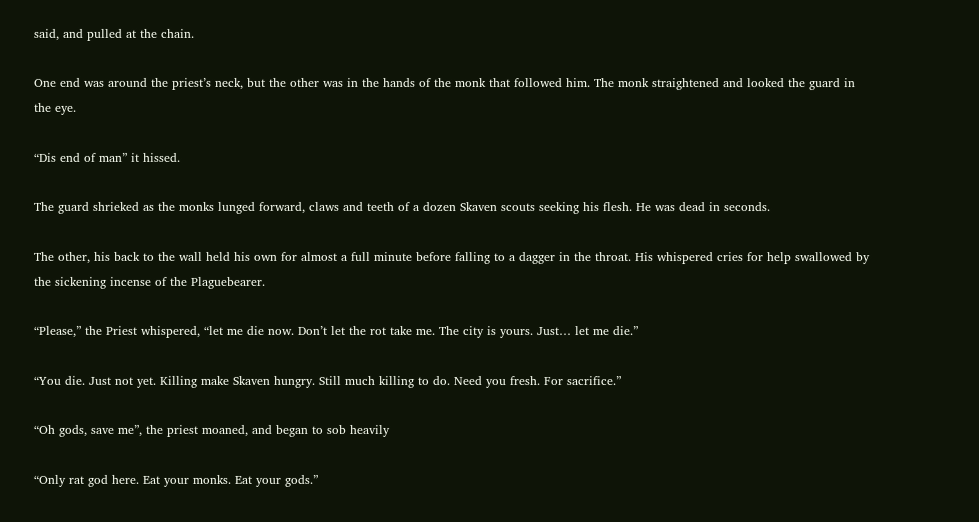said, and pulled at the chain.

One end was around the priest’s neck, but the other was in the hands of the monk that followed him. The monk straightened and looked the guard in the eye.

“Dis end of man” it hissed.

The guard shrieked as the monks lunged forward, claws and teeth of a dozen Skaven scouts seeking his flesh. He was dead in seconds.

The other, his back to the wall held his own for almost a full minute before falling to a dagger in the throat. His whispered cries for help swallowed by the sickening incense of the Plaguebearer.

“Please,” the Priest whispered, “let me die now. Don’t let the rot take me. The city is yours. Just… let me die.”

“You die. Just not yet. Killing make Skaven hungry. Still much killing to do. Need you fresh. For sacrifice.”

“Oh gods, save me”, the priest moaned, and began to sob heavily

“Only rat god here. Eat your monks. Eat your gods.”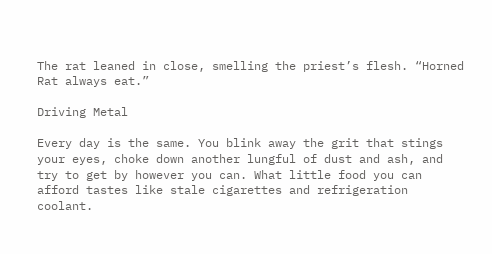The rat leaned in close, smelling the priest’s flesh. “Horned Rat always eat.”

Driving Metal

Every day is the same. You blink away the grit that stings your eyes, choke down another lungful of dust and ash, and try to get by however you can. What little food you can afford tastes like stale cigarettes and refrigeration coolant.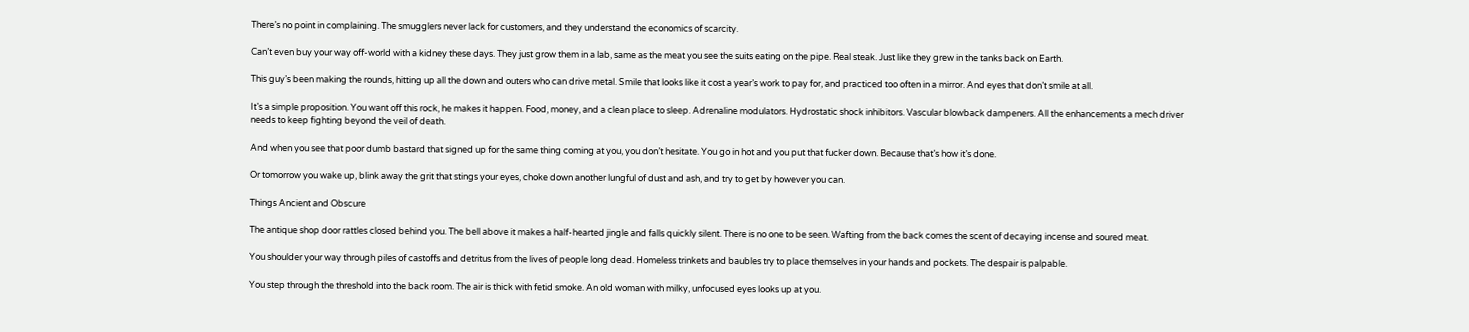There’s no point in complaining. The smugglers never lack for customers, and they understand the economics of scarcity.

Can’t even buy your way off-world with a kidney these days. They just grow them in a lab, same as the meat you see the suits eating on the pipe. Real steak. Just like they grew in the tanks back on Earth.

This guy’s been making the rounds, hitting up all the down and outers who can drive metal. Smile that looks like it cost a year’s work to pay for, and practiced too often in a mirror. And eyes that don’t smile at all.

It’s a simple proposition. You want off this rock, he makes it happen. Food, money, and a clean place to sleep. Adrenaline modulators. Hydrostatic shock inhibitors. Vascular blowback dampeners. All the enhancements a mech driver needs to keep fighting beyond the veil of death.

And when you see that poor dumb bastard that signed up for the same thing coming at you, you don’t hesitate. You go in hot and you put that fucker down. Because that’s how it’s done.

Or tomorrow you wake up, blink away the grit that stings your eyes, choke down another lungful of dust and ash, and try to get by however you can.

Things Ancient and Obscure

The antique shop door rattles closed behind you. The bell above it makes a half-hearted jingle and falls quickly silent. There is no one to be seen. Wafting from the back comes the scent of decaying incense and soured meat.

You shoulder your way through piles of castoffs and detritus from the lives of people long dead. Homeless trinkets and baubles try to place themselves in your hands and pockets. The despair is palpable.

You step through the threshold into the back room. The air is thick with fetid smoke. An old woman with milky, unfocused eyes looks up at you.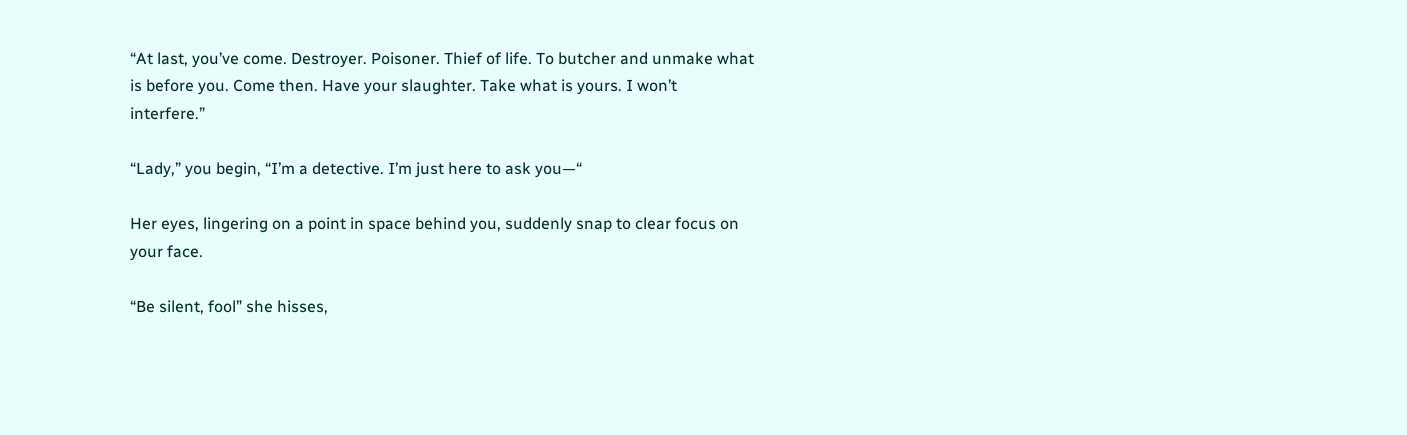“At last, you’ve come. Destroyer. Poisoner. Thief of life. To butcher and unmake what is before you. Come then. Have your slaughter. Take what is yours. I won’t interfere.”

“Lady,” you begin, “I’m a detective. I’m just here to ask you—“

Her eyes, lingering on a point in space behind you, suddenly snap to clear focus on your face.

“Be silent, fool” she hisses,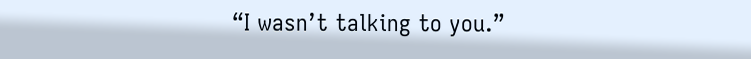“I wasn’t talking to you.”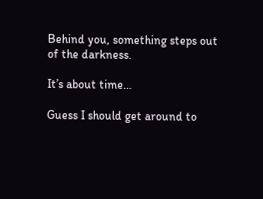Behind you, something steps out of the darkness.

It’s about time…

Guess I should get around to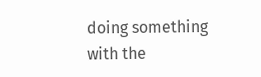doing something with the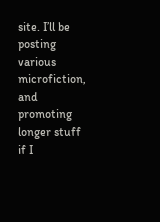site. I’ll be posting various microfiction, and promoting longer stuff if I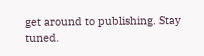get around to publishing. Stay tuned.